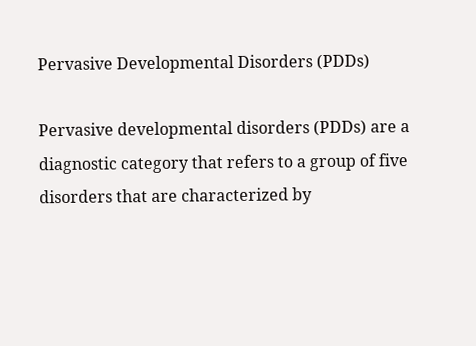Pervasive Developmental Disorders (PDDs)

Pervasive developmental disorders (PDDs) are a diagnostic category that refers to a group of five disorders that are characterized by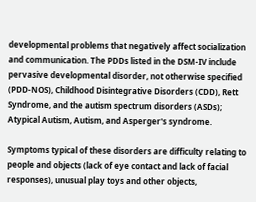developmental problems that negatively affect socialization and communication. The PDDs listed in the DSM-IV include pervasive developmental disorder, not otherwise specified (PDD-NOS), Childhood Disintegrative Disorders (CDD), Rett Syndrome, and the autism spectrum disorders (ASDs); Atypical Autism, Autism, and Asperger's syndrome.

Symptoms typical of these disorders are difficulty relating to people and objects (lack of eye contact and lack of facial responses), unusual play toys and other objects,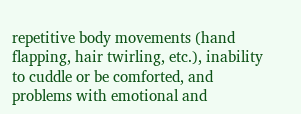repetitive body movements (hand flapping, hair twirling, etc.), inability to cuddle or be comforted, and problems with emotional and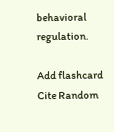behavioral regulation.

Add flashcard Cite Random